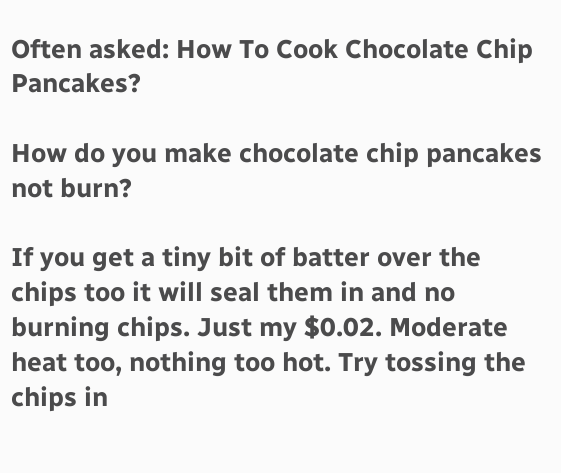Often asked: How To Cook Chocolate Chip Pancakes?

How do you make chocolate chip pancakes not burn?

If you get a tiny bit of batter over the chips too it will seal them in and no burning chips. Just my $0.02. Moderate heat too, nothing too hot. Try tossing the chips in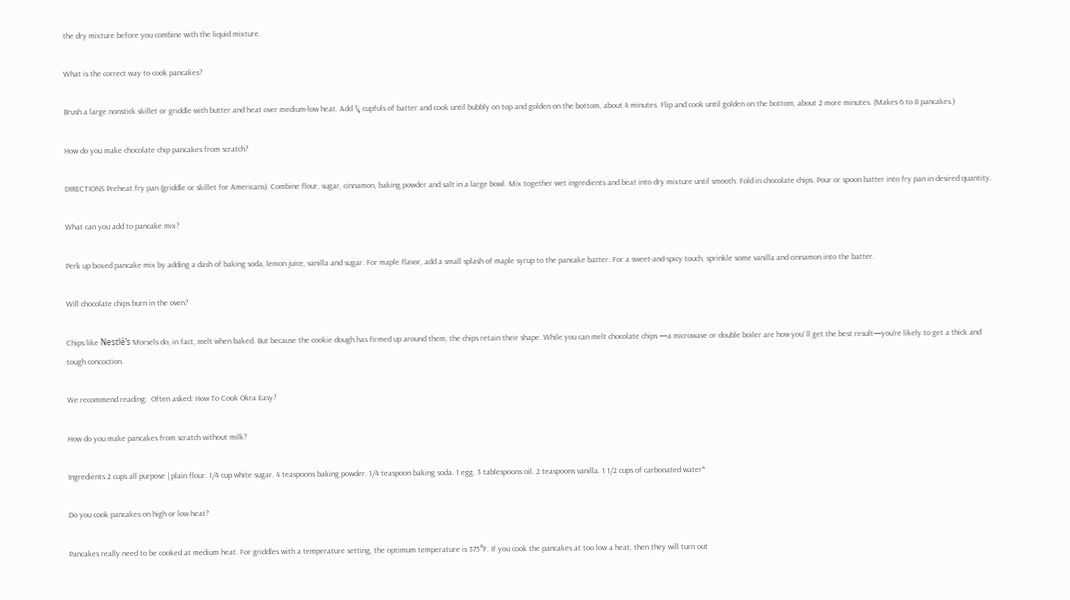the dry mixture before you combine with the liquid mixture.

What is the correct way to cook pancakes?

Brush a large nonstick skillet or griddle with butter and heat over medium-low heat. Add ¼ cupfuls of batter and cook until bubbly on top and golden on the bottom, about 4 minutes. Flip and cook until golden on the bottom, about 2 more minutes. (Makes 6 to 8 pancakes.)

How do you make chocolate chip pancakes from scratch?

DIRECTIONS Preheat fry pan (griddle or skillet for Americans). Combine flour, sugar, cinnamon, baking powder and salt in a large bowl. Mix together wet ingredients and beat into dry mixture until smooth. Fold in chocolate chips. Pour or spoon batter into fry pan in desired quantity.

What can you add to pancake mix?

Perk up boxed pancake mix by adding a dash of baking soda, lemon juice, vanilla and sugar. For maple flavor, add a small splash of maple syrup to the pancake batter. For a sweet-and-spicy touch, sprinkle some vanilla and cinnamon into the batter.

Will chocolate chips burn in the oven?

Chips like Nestlé’s Morsels do, in fact, melt when baked. But because the cookie dough has firmed up around them, the chips retain their shape. While you can melt chocolate chips —a microwave or double boiler are how you’ ll get the best result—you’re likely to get a thick and tough concoction.

We recommend reading:  Often asked: How To Cook Okra Easy?

How do you make pancakes from scratch without milk?

Ingredients 2 cups all purpose | plain flour. 1/4 cup white sugar. 4 teaspoons baking powder. 1/4 teaspoon baking soda. 1 egg. 3 tablespoons oil. 2 teaspoons vanilla. 1 1/2 cups of carbonated water*

Do you cook pancakes on high or low heat?

Pancakes really need to be cooked at medium heat. For griddles with a temperature setting, the optimum temperature is 375°F. If you cook the pancakes at too low a heat, then they will turn out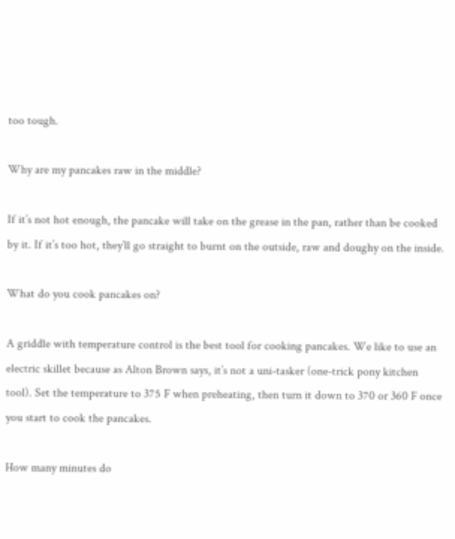too tough.

Why are my pancakes raw in the middle?

If it’s not hot enough, the pancake will take on the grease in the pan, rather than be cooked by it. If it’s too hot, they’ll go straight to burnt on the outside, raw and doughy on the inside.

What do you cook pancakes on?

A griddle with temperature control is the best tool for cooking pancakes. We like to use an electric skillet because as Alton Brown says, it’s not a uni-tasker (one-trick pony kitchen tool). Set the temperature to 375 F when preheating, then turn it down to 370 or 360 F once you start to cook the pancakes.

How many minutes do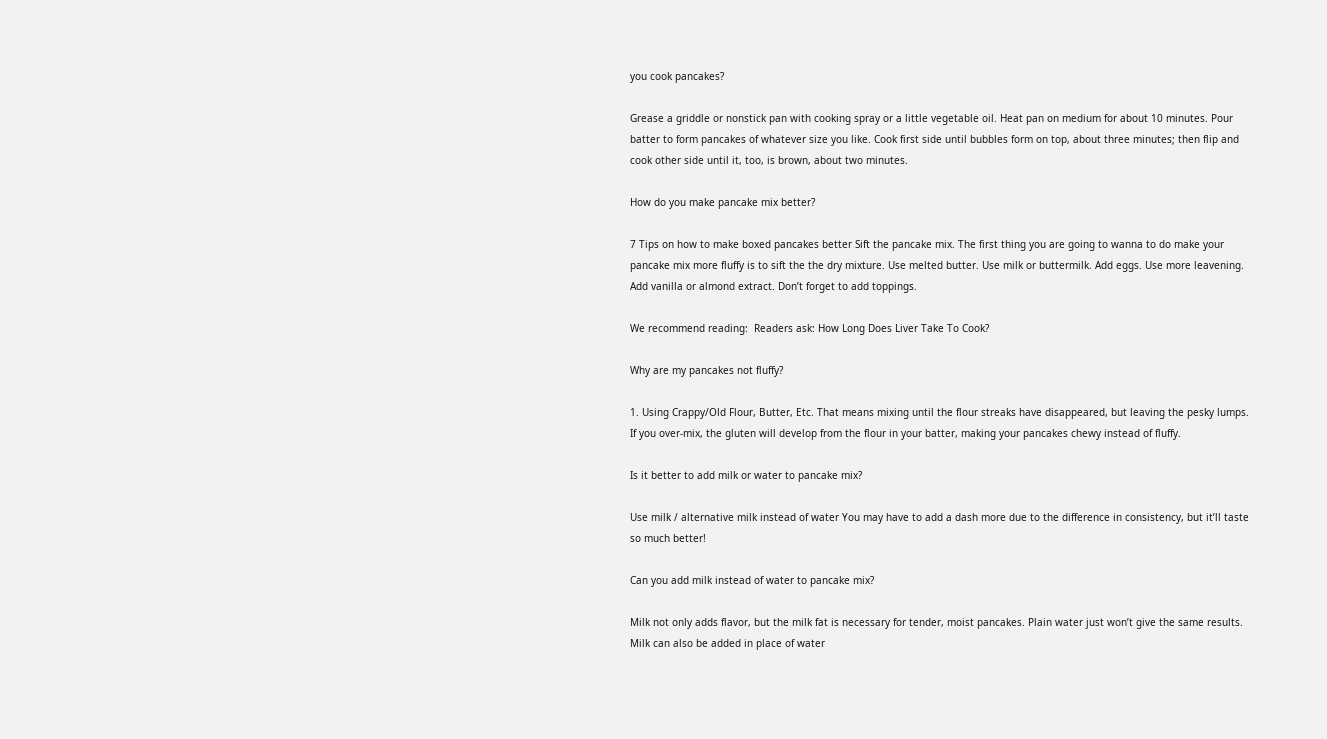you cook pancakes?

Grease a griddle or nonstick pan with cooking spray or a little vegetable oil. Heat pan on medium for about 10 minutes. Pour batter to form pancakes of whatever size you like. Cook first side until bubbles form on top, about three minutes; then flip and cook other side until it, too, is brown, about two minutes.

How do you make pancake mix better?

7 Tips on how to make boxed pancakes better Sift the pancake mix. The first thing you are going to wanna to do make your pancake mix more fluffy is to sift the the dry mixture. Use melted butter. Use milk or buttermilk. Add eggs. Use more leavening. Add vanilla or almond extract. Don’t forget to add toppings.

We recommend reading:  Readers ask: How Long Does Liver Take To Cook?

Why are my pancakes not fluffy?

1. Using Crappy/Old Flour, Butter, Etc. That means mixing until the flour streaks have disappeared, but leaving the pesky lumps. If you over-mix, the gluten will develop from the flour in your batter, making your pancakes chewy instead of fluffy.

Is it better to add milk or water to pancake mix?

Use milk / alternative milk instead of water You may have to add a dash more due to the difference in consistency, but it’ll taste so much better!

Can you add milk instead of water to pancake mix?

Milk not only adds flavor, but the milk fat is necessary for tender, moist pancakes. Plain water just won’t give the same results. Milk can also be added in place of water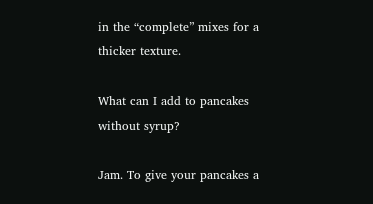in the “complete” mixes for a thicker texture.

What can I add to pancakes without syrup?

Jam. To give your pancakes a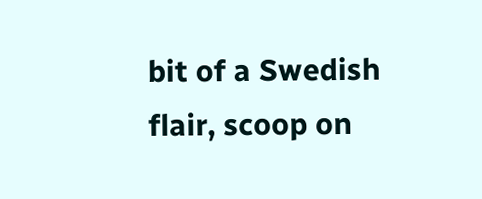bit of a Swedish flair, scoop on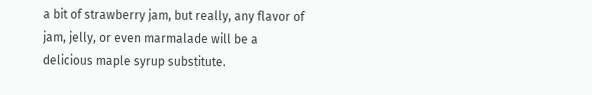a bit of strawberry jam, but really, any flavor of jam, jelly, or even marmalade will be a delicious maple syrup substitute.